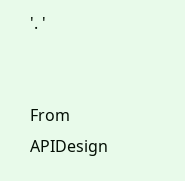'. '


From APIDesign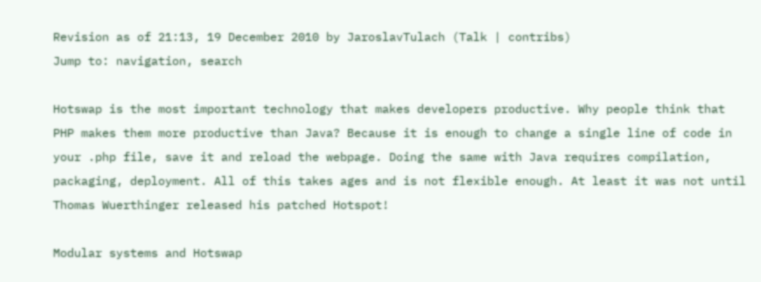Revision as of 21:13, 19 December 2010 by JaroslavTulach (Talk | contribs)
Jump to: navigation, search

Hotswap is the most important technology that makes developers productive. Why people think that PHP makes them more productive than Java? Because it is enough to change a single line of code in your .php file, save it and reload the webpage. Doing the same with Java requires compilation, packaging, deployment. All of this takes ages and is not flexible enough. At least it was not until Thomas Wuerthinger released his patched Hotspot!

Modular systems and Hotswap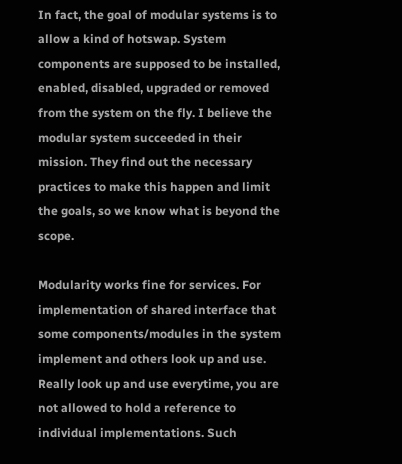In fact, the goal of modular systems is to allow a kind of hotswap. System components are supposed to be installed, enabled, disabled, upgraded or removed from the system on the fly. I believe the modular system succeeded in their mission. They find out the necessary practices to make this happen and limit the goals, so we know what is beyond the scope.

Modularity works fine for services. For implementation of shared interface that some components/modules in the system implement and others look up and use. Really look up and use everytime, you are not allowed to hold a reference to individual implementations. Such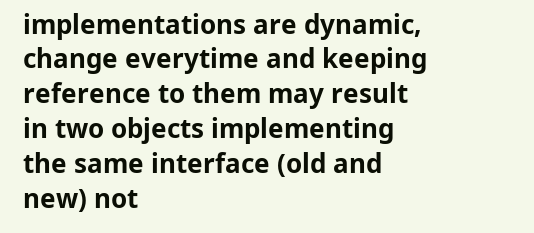implementations are dynamic, change everytime and keeping reference to them may result in two objects implementing the same interface (old and new) not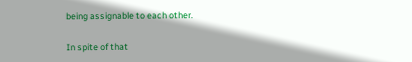being assignable to each other.

In spite of that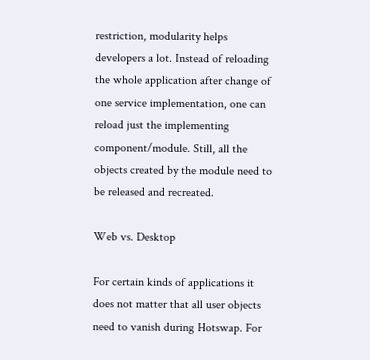restriction, modularity helps developers a lot. Instead of reloading the whole application after change of one service implementation, one can reload just the implementing component/module. Still, all the objects created by the module need to be released and recreated.

Web vs. Desktop

For certain kinds of applications it does not matter that all user objects need to vanish during Hotswap. For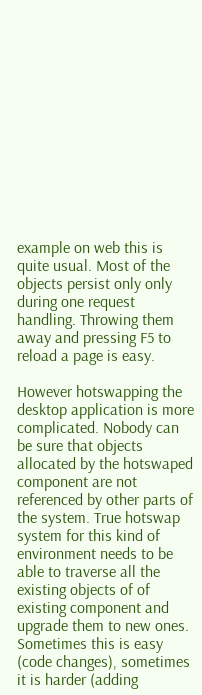example on web this is quite usual. Most of the objects persist only only during one request handling. Throwing them away and pressing F5 to reload a page is easy.

However hotswapping the desktop application is more complicated. Nobody can be sure that objects allocated by the hotswaped component are not referenced by other parts of the system. True hotswap system for this kind of environment needs to be able to traverse all the existing objects of of existing component and upgrade them to new ones. Sometimes this is easy (code changes), sometimes it is harder (adding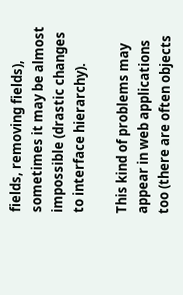fields, removing fields), sometimes it may be almost impossible (drastic changes to interface hierarchy).

This kind of problems may appear in web applications too (there are often objects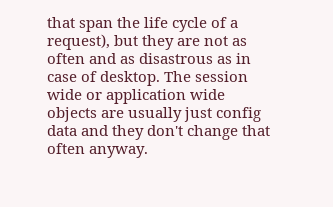that span the life cycle of a request), but they are not as often and as disastrous as in case of desktop. The session wide or application wide objects are usually just config data and they don't change that often anyway.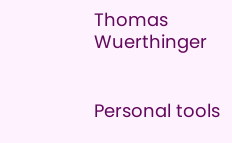Thomas Wuerthinger


Personal tools